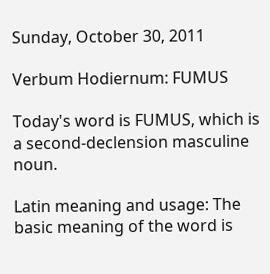Sunday, October 30, 2011

Verbum Hodiernum: FUMUS

Today's word is FUMUS, which is a second-declension masculine noun.

Latin meaning and usage: The basic meaning of the word is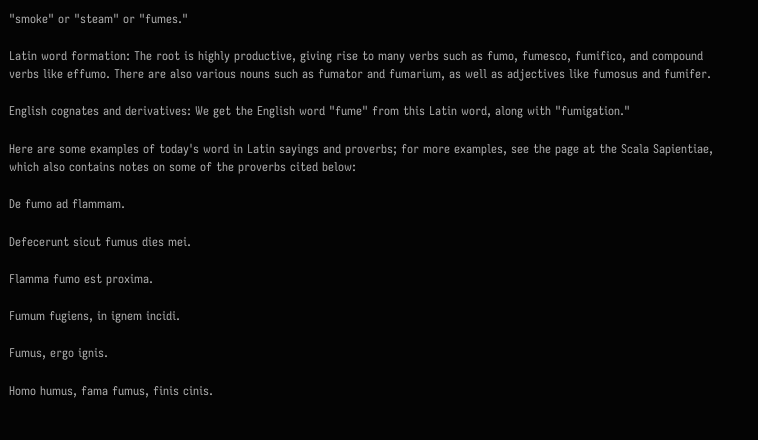"smoke" or "steam" or "fumes."

Latin word formation: The root is highly productive, giving rise to many verbs such as fumo, fumesco, fumifico, and compound verbs like effumo. There are also various nouns such as fumator and fumarium, as well as adjectives like fumosus and fumifer.

English cognates and derivatives: We get the English word "fume" from this Latin word, along with "fumigation."

Here are some examples of today's word in Latin sayings and proverbs; for more examples, see the page at the Scala Sapientiae, which also contains notes on some of the proverbs cited below:

De fumo ad flammam.

Defecerunt sicut fumus dies mei.

Flamma fumo est proxima.

Fumum fugiens, in ignem incidi.

Fumus, ergo ignis.

Homo humus, fama fumus, finis cinis.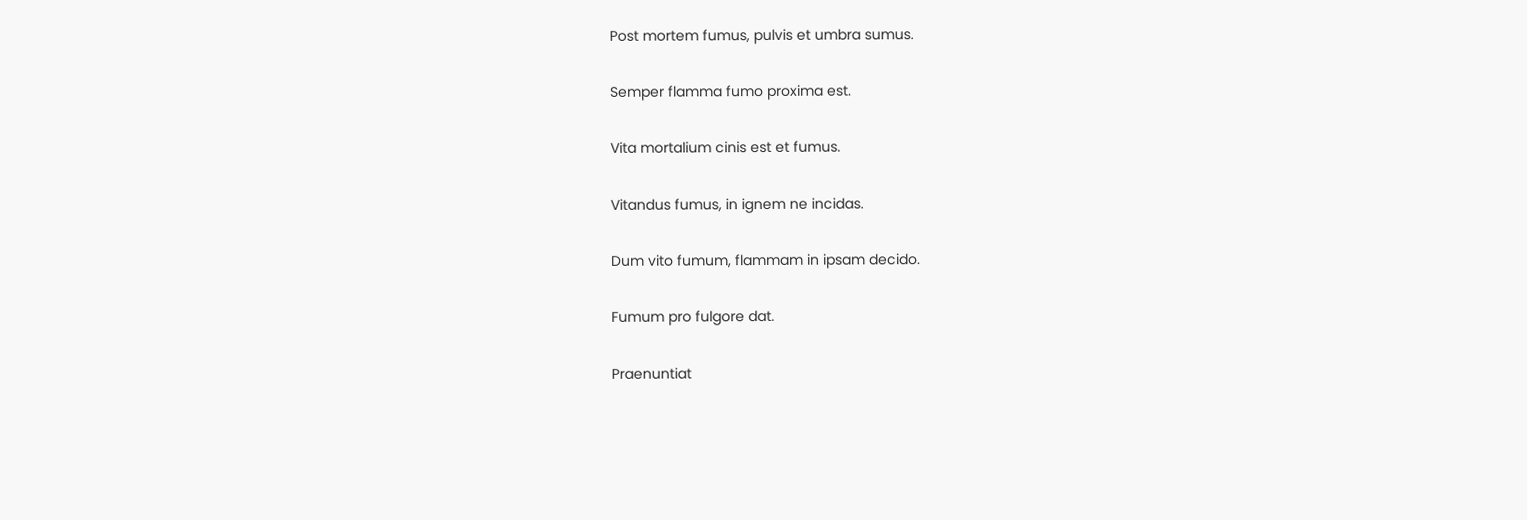Post mortem fumus, pulvis et umbra sumus.

Semper flamma fumo proxima est.

Vita mortalium cinis est et fumus.

Vitandus fumus, in ignem ne incidas.

Dum vito fumum, flammam in ipsam decido.

Fumum pro fulgore dat.

Praenuntiat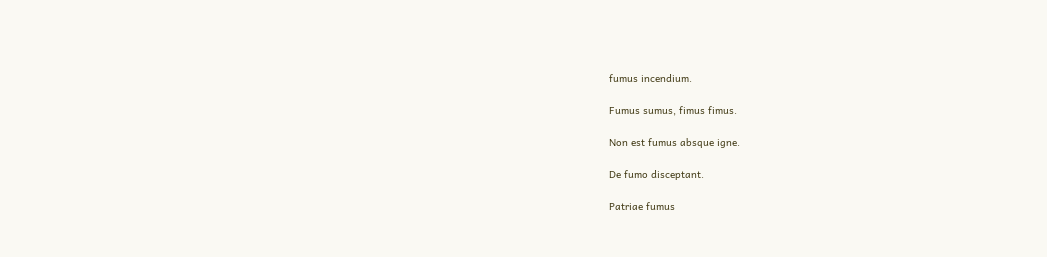fumus incendium.

Fumus sumus, fimus fimus.

Non est fumus absque igne.

De fumo disceptant.

Patriae fumus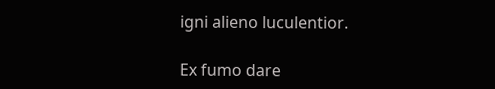igni alieno luculentior.

Ex fumo dare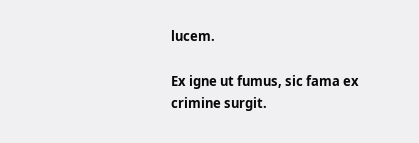lucem.

Ex igne ut fumus, sic fama ex crimine surgit.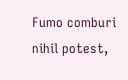Fumo comburi nihil potest,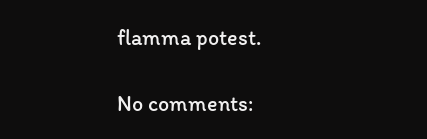flamma potest.

No comments: